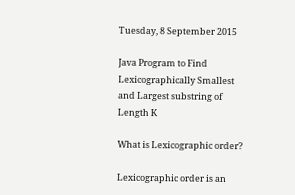Tuesday, 8 September 2015

Java Program to Find Lexicographically Smallest and Largest substring of Length K

What is Lexicographic order?

Lexicographic order is an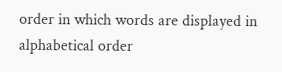order in which words are displayed in alphabetical order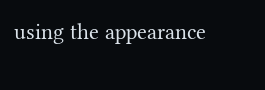using the appearance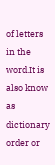of letters in the word.It is also know as dictionary order or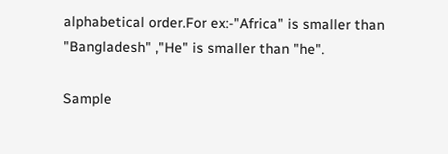alphabetical order.For ex:-"Africa" is smaller than "Bangladesh" ,"He" is smaller than "he".

Sample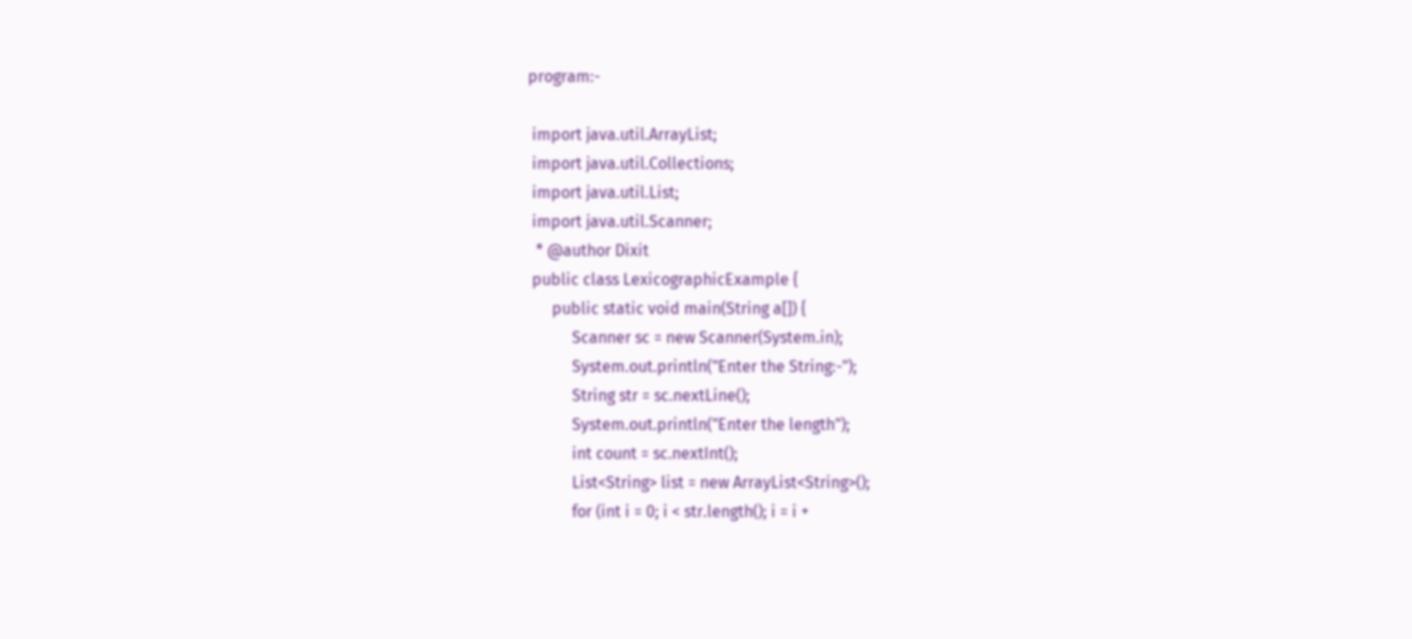program:-

 import java.util.ArrayList;
 import java.util.Collections;
 import java.util.List;
 import java.util.Scanner;
  * @author Dixit
 public class LexicographicExample {
      public static void main(String a[]) {
           Scanner sc = new Scanner(System.in);
           System.out.println("Enter the String:-");
           String str = sc.nextLine();
           System.out.println("Enter the length");
           int count = sc.nextInt();
           List<String> list = new ArrayList<String>();
           for (int i = 0; i < str.length(); i = i +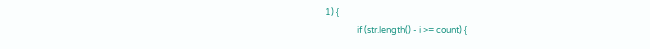1) {
                if (str.length() - i >= count) {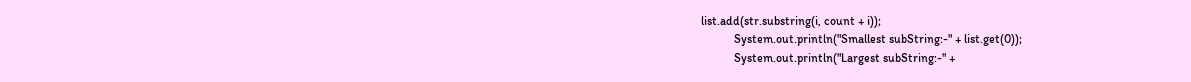list.add(str.substring(i, count + i));
           System.out.println("Smallest subString:-" + list.get(0));
           System.out.println("Largest subString:-" +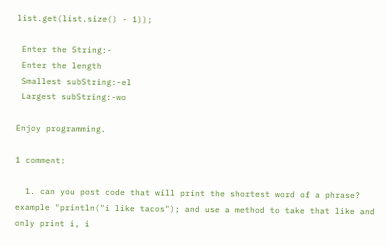list.get(list.size() - 1));

 Enter the String:-
 Enter the length
 Smallest subString:-el
 Largest subString:-wo

Enjoy programming.

1 comment:

  1. can you post code that will print the shortest word of a phrase? example "println("i like tacos"); and use a method to take that like and only print i, i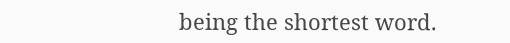being the shortest word.